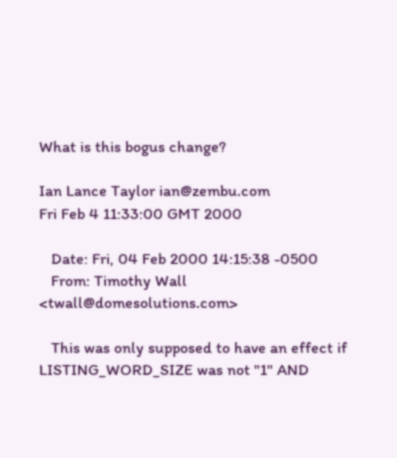What is this bogus change?

Ian Lance Taylor ian@zembu.com
Fri Feb 4 11:33:00 GMT 2000

   Date: Fri, 04 Feb 2000 14:15:38 -0500
   From: Timothy Wall <twall@domesolutions.com>

   This was only supposed to have an effect if LISTING_WORD_SIZE was not "1" AND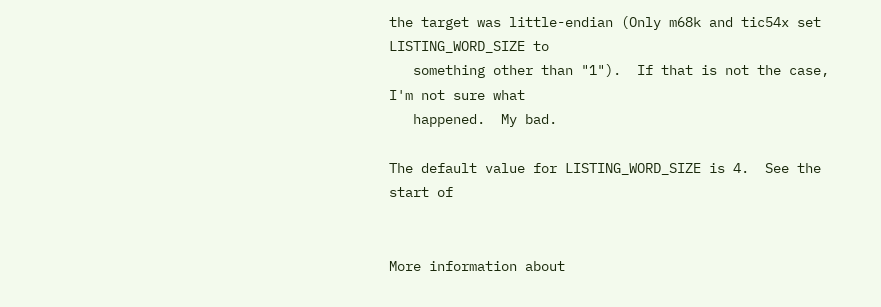the target was little-endian (Only m68k and tic54x set LISTING_WORD_SIZE to
   something other than "1").  If that is not the case, I'm not sure what
   happened.  My bad.

The default value for LISTING_WORD_SIZE is 4.  See the start of


More information about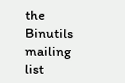the Binutils mailing list